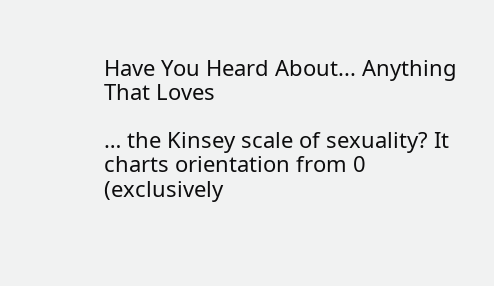Have You Heard About... Anything That Loves

… the Kinsey scale of sexuality? It charts orientation from 0 (exclusively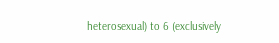heterosexual) to 6 (exclusively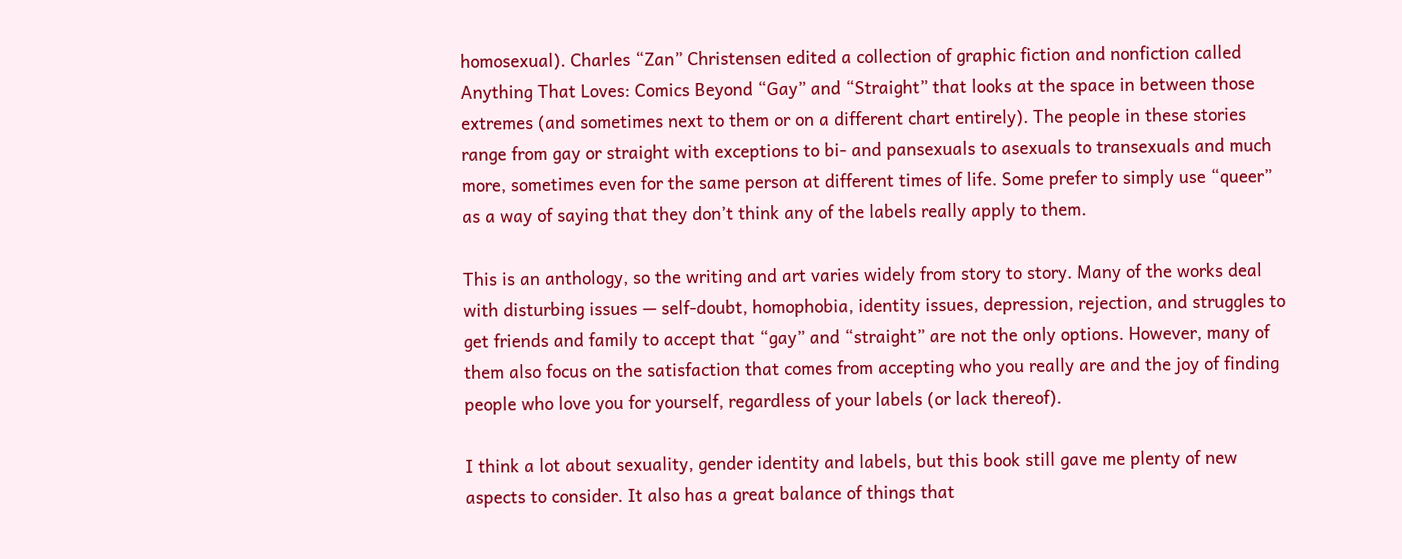homosexual). Charles “Zan” Christensen edited a collection of graphic fiction and nonfiction called Anything That Loves: Comics Beyond “Gay” and “Straight” that looks at the space in between those extremes (and sometimes next to them or on a different chart entirely). The people in these stories range from gay or straight with exceptions to bi- and pansexuals to asexuals to transexuals and much more, sometimes even for the same person at different times of life. Some prefer to simply use “queer” as a way of saying that they don’t think any of the labels really apply to them.

This is an anthology, so the writing and art varies widely from story to story. Many of the works deal with disturbing issues — self-doubt, homophobia, identity issues, depression, rejection, and struggles to get friends and family to accept that “gay” and “straight” are not the only options. However, many of them also focus on the satisfaction that comes from accepting who you really are and the joy of finding people who love you for yourself, regardless of your labels (or lack thereof).

I think a lot about sexuality, gender identity and labels, but this book still gave me plenty of new aspects to consider. It also has a great balance of things that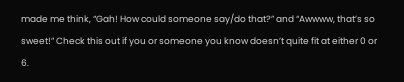made me think, “Gah! How could someone say/do that?” and “Awwww, that’s so sweet!” Check this out if you or someone you know doesn’t quite fit at either 0 or 6.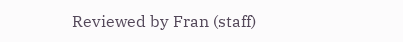Reviewed by Fran (staff)